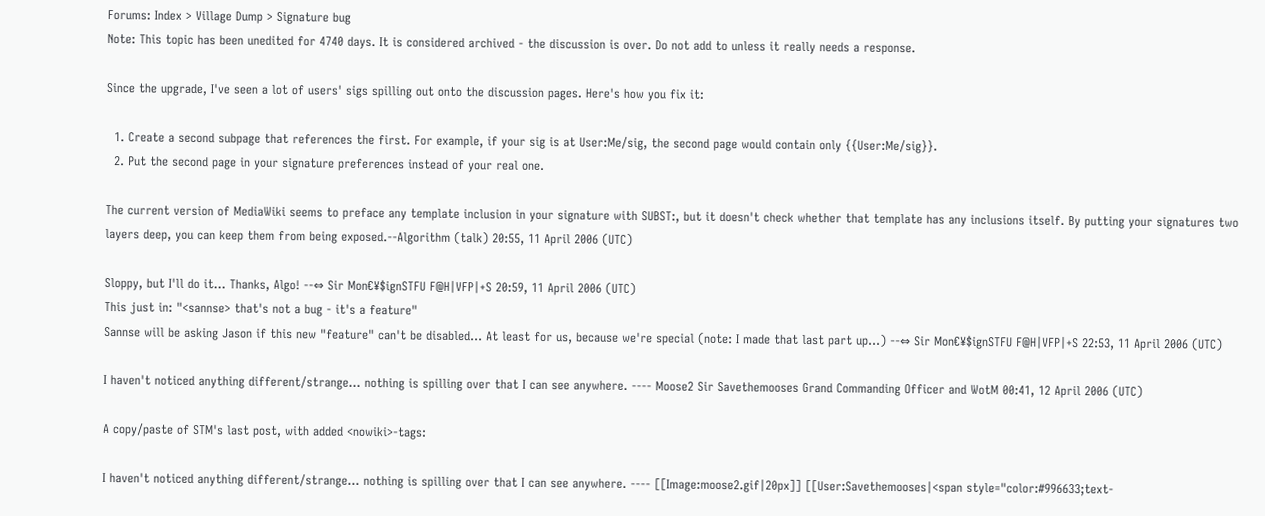Forums: Index > Village Dump > Signature bug
Note: This topic has been unedited for 4740 days. It is considered archived - the discussion is over. Do not add to unless it really needs a response.

Since the upgrade, I've seen a lot of users' sigs spilling out onto the discussion pages. Here's how you fix it:

  1. Create a second subpage that references the first. For example, if your sig is at User:Me/sig, the second page would contain only {{User:Me/sig}}.
  2. Put the second page in your signature preferences instead of your real one.

The current version of MediaWiki seems to preface any template inclusion in your signature with SUBST:, but it doesn't check whether that template has any inclusions itself. By putting your signatures two layers deep, you can keep them from being exposed.--Algorithm (talk) 20:55, 11 April 2006 (UTC)

Sloppy, but I'll do it... Thanks, Algo! --⇔ Sir Mon€¥$ignSTFU F@H|VFP|+S 20:59, 11 April 2006 (UTC)
This just in: "<sannse> that's not a bug - it's a feature"
Sannse will be asking Jason if this new "feature" can't be disabled... At least for us, because we're special (note: I made that last part up...) --⇔ Sir Mon€¥$ignSTFU F@H|VFP|+S 22:53, 11 April 2006 (UTC)

I haven't noticed anything different/strange... nothing is spilling over that I can see anywhere. ---- Moose2 Sir Savethemooses Grand Commanding Officer and WotM 00:41, 12 April 2006 (UTC)

A copy/paste of STM's last post, with added <nowiki>-tags:

I haven't noticed anything different/strange... nothing is spilling over that I can see anywhere. ---- [[Image:moose2.gif|20px]] [[User:Savethemooses|<span style="color:#996633;text-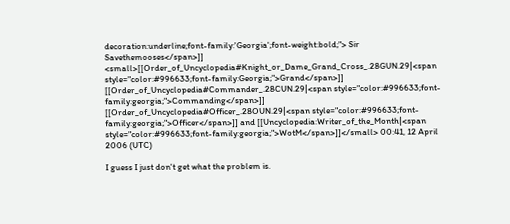decoration:underline;font-family:'Georgia';font-weight:bold;"> Sir Savethemooses</span>]] <small>[[Order_of_Uncyclopedia#Knight_or_Dame_Grand_Cross_.28GUN.29|<span style="color:#996633;font-family:Georgia;">Grand</span>]] [[Order_of_Uncyclopedia#Commander_.28CUN.29|<span style="color:#996633;font-family:georgia;">Commanding</span>]] [[Order_of_Uncyclopedia#Officer_.28OUN.29|<span style="color:#996633;font-family:georgia;">Officer</span>]] and [[Uncyclopedia:Writer_of_the_Month|<span style="color:#996633;font-family:georgia;">WotM</span>]]</small> 00:41, 12 April 2006 (UTC)

I guess I just don't get what the problem is.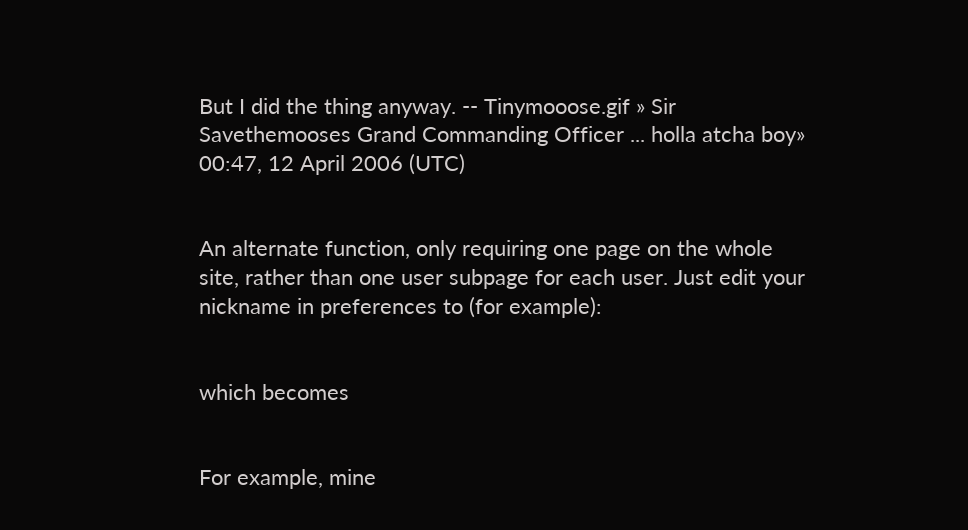But I did the thing anyway. -- Tinymooose.gif » Sir Savethemooses Grand Commanding Officer ... holla atcha boy» 00:47, 12 April 2006 (UTC)


An alternate function, only requiring one page on the whole site, rather than one user subpage for each user. Just edit your nickname in preferences to (for example):


which becomes


For example, mine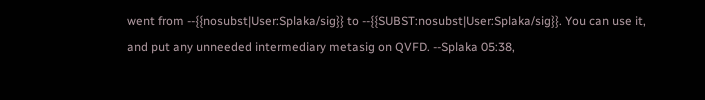went from --{{nosubst|User:Splaka/sig}} to --{{SUBST:nosubst|User:Splaka/sig}}. You can use it, and put any unneeded intermediary metasig on QVFD. --Splaka 05:38,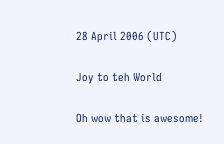28 April 2006 (UTC)

Joy to teh World

Oh wow that is awesome!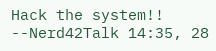Hack the system!! --Nerd42Talk 14:35, 28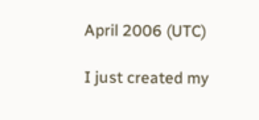April 2006 (UTC)

I just created my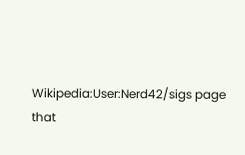Wikipedia:User:Nerd42/sigs page that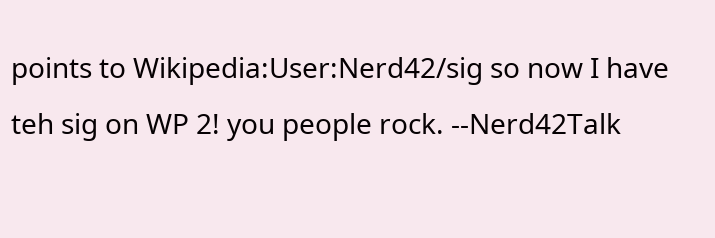points to Wikipedia:User:Nerd42/sig so now I have teh sig on WP 2! you people rock. --Nerd42Talk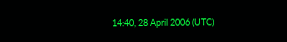14:40, 28 April 2006 (UTC)